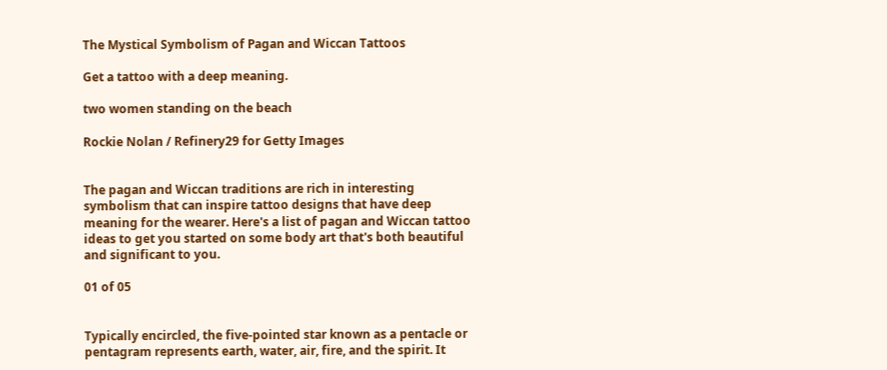The Mystical Symbolism of Pagan and Wiccan Tattoos

Get a tattoo with a deep meaning.

two women standing on the beach

Rockie Nolan / Refinery29 for Getty Images


The pagan and Wiccan traditions are rich in interesting symbolism that can inspire tattoo designs that have deep meaning for the wearer. Here's a list of pagan and Wiccan tattoo ideas to get you started on some body art that's both beautiful and significant to you.

01 of 05


Typically encircled, the five-pointed star known as a pentacle or pentagram represents earth, water, air, fire, and the spirit. It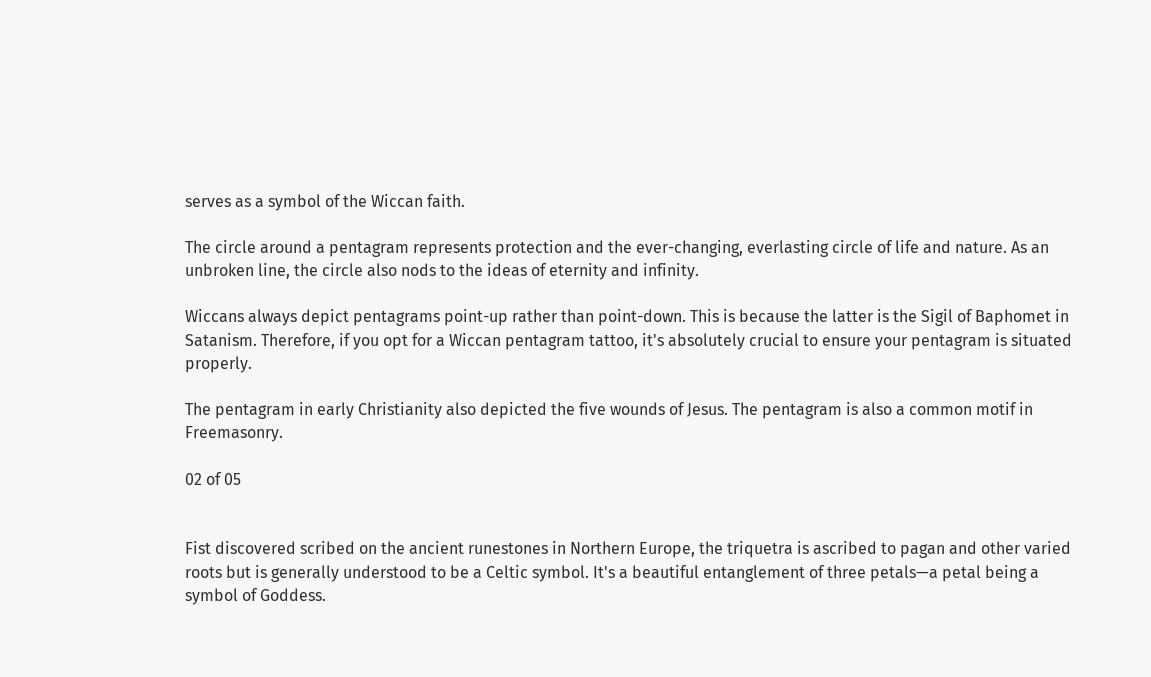serves as a symbol of the Wiccan faith.

The circle around a pentagram represents protection and the ever-changing, everlasting circle of life and nature. As an unbroken line, the circle also nods to the ideas of eternity and infinity.

Wiccans always depict pentagrams point-up rather than point-down. This is because the latter is the Sigil of Baphomet in Satanism. Therefore, if you opt for a Wiccan pentagram tattoo, it's absolutely crucial to ensure your pentagram is situated properly.

The pentagram in early Christianity also depicted the five wounds of Jesus. The pentagram is also a common motif in Freemasonry.

02 of 05


Fist discovered scribed on the ancient runestones in Northern Europe, the triquetra is ascribed to pagan and other varied roots but is generally understood to be a Celtic symbol. It's a beautiful entanglement of three petals—a petal being a symbol of Goddess.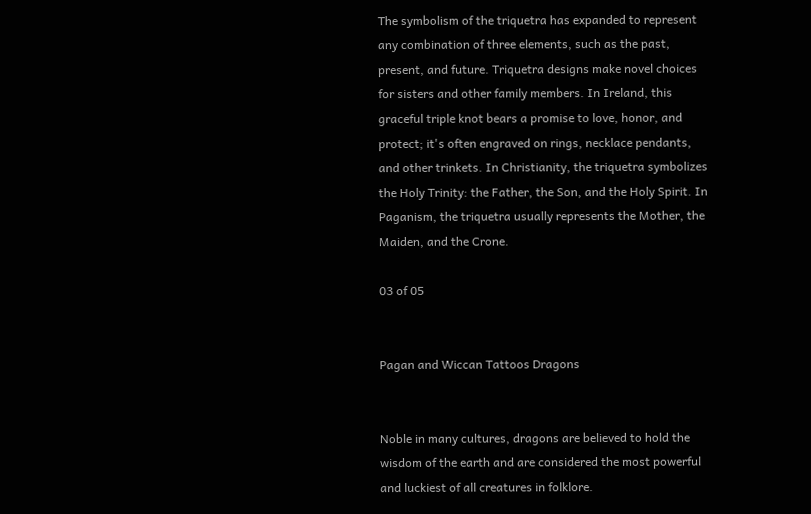The symbolism of the triquetra has expanded to represent any combination of three elements, such as the past, present, and future. Triquetra designs make novel choices for sisters and other family members. In Ireland, this graceful triple knot bears a promise to love, honor, and protect; it's often engraved on rings, necklace pendants, and other trinkets. In Christianity, the triquetra symbolizes the Holy Trinity: the Father, the Son, and the Holy Spirit. In Paganism, the triquetra usually represents the Mother, the Maiden, and the Crone.

03 of 05


Pagan and Wiccan Tattoos Dragons


Noble in many cultures, dragons are believed to hold the wisdom of the earth and are considered the most powerful and luckiest of all creatures in folklore.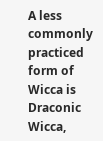A less commonly practiced form of Wicca is Draconic Wicca,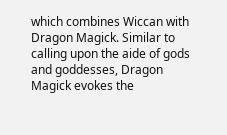which combines Wiccan with Dragon Magick. Similar to calling upon the aide of gods and goddesses, Dragon Magick evokes the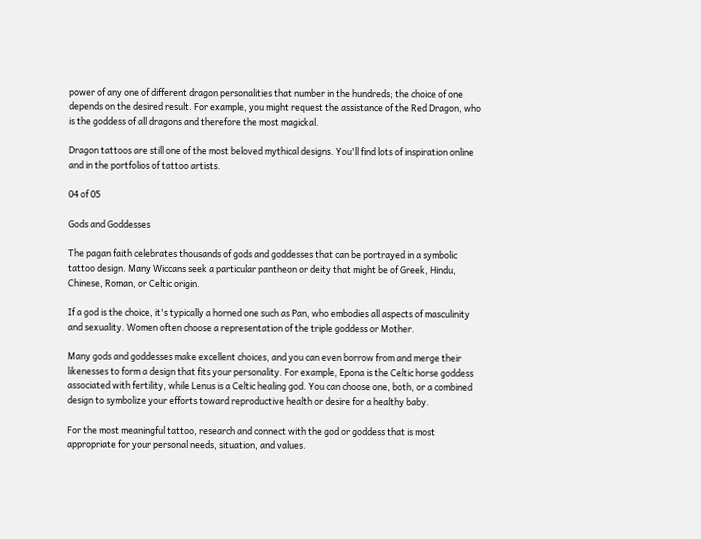power of any one of different dragon personalities that number in the hundreds; the choice of one depends on the desired result. For example, you might request the assistance of the Red Dragon, who is the goddess of all dragons and therefore the most magickal.

Dragon tattoos are still one of the most beloved mythical designs. You'll find lots of inspiration online and in the portfolios of tattoo artists.

04 of 05

Gods and Goddesses

The pagan faith celebrates thousands of gods and goddesses that can be portrayed in a symbolic tattoo design. Many Wiccans seek a particular pantheon or deity that might be of Greek, Hindu, Chinese, Roman, or Celtic origin.

If a god is the choice, it's typically a horned one such as Pan, who embodies all aspects of masculinity and sexuality. Women often choose a representation of the triple goddess or Mother.

Many gods and goddesses make excellent choices, and you can even borrow from and merge their likenesses to form a design that fits your personality. For example, Epona is the Celtic horse goddess associated with fertility, while Lenus is a Celtic healing god. You can choose one, both, or a combined design to symbolize your efforts toward reproductive health or desire for a healthy baby.

For the most meaningful tattoo, research and connect with the god or goddess that is most appropriate for your personal needs, situation, and values.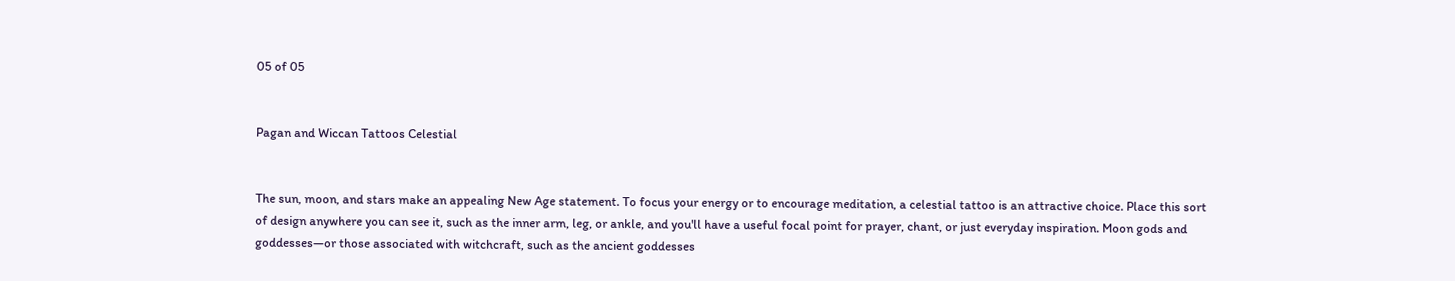05 of 05


Pagan and Wiccan Tattoos Celestial


The sun, moon, and stars make an appealing New Age statement. To focus your energy or to encourage meditation, a celestial tattoo is an attractive choice. Place this sort of design anywhere you can see it, such as the inner arm, leg, or ankle, and you'll have a useful focal point for prayer, chant, or just everyday inspiration. Moon gods and goddesses—or those associated with witchcraft, such as the ancient goddesses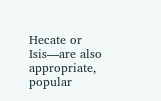Hecate or Isis—are also appropriate, popular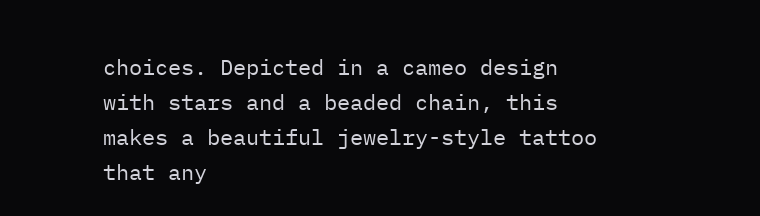choices. Depicted in a cameo design with stars and a beaded chain, this makes a beautiful jewelry-style tattoo that any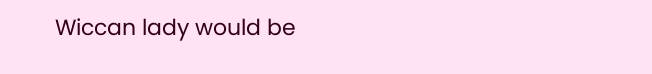Wiccan lady would be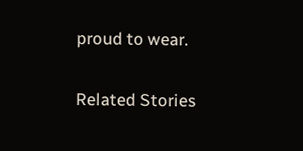proud to wear.

Related Stories